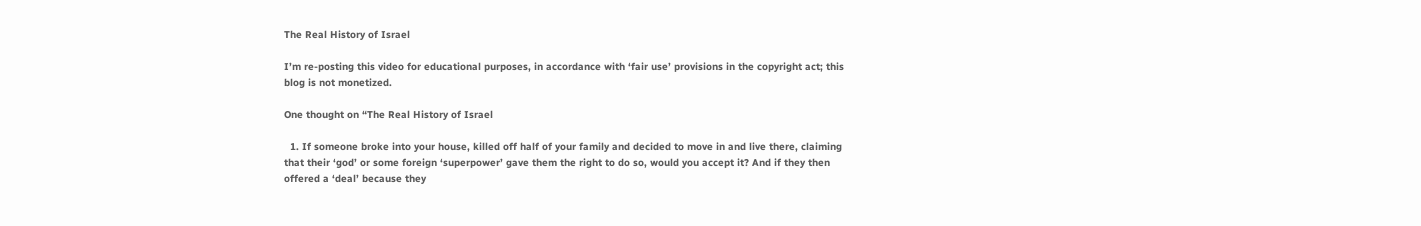The Real History of Israel

I’m re-posting this video for educational purposes, in accordance with ‘fair use’ provisions in the copyright act; this blog is not monetized.

One thought on “The Real History of Israel

  1. If someone broke into your house, killed off half of your family and decided to move in and live there, claiming that their ‘god’ or some foreign ‘superpower’ gave them the right to do so, would you accept it? And if they then offered a ‘deal’ because they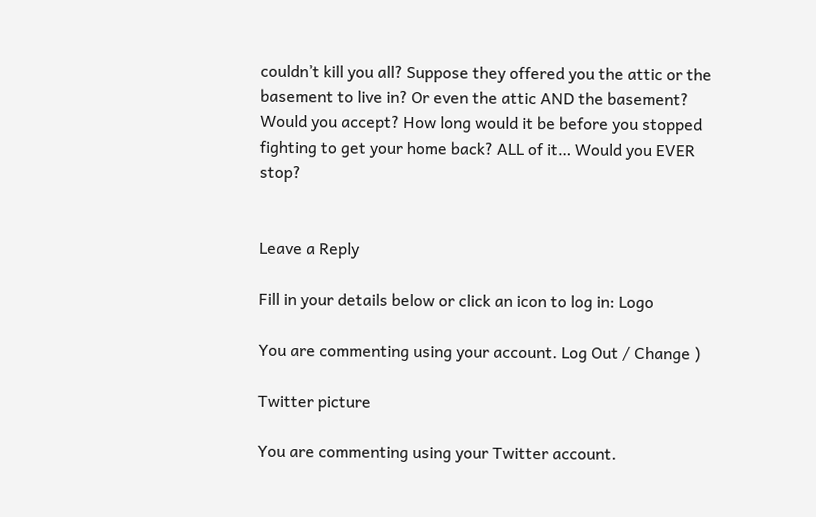couldn’t kill you all? Suppose they offered you the attic or the basement to live in? Or even the attic AND the basement? Would you accept? How long would it be before you stopped fighting to get your home back? ALL of it… Would you EVER stop?


Leave a Reply

Fill in your details below or click an icon to log in: Logo

You are commenting using your account. Log Out / Change )

Twitter picture

You are commenting using your Twitter account.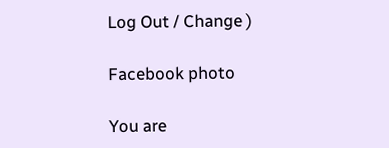Log Out / Change )

Facebook photo

You are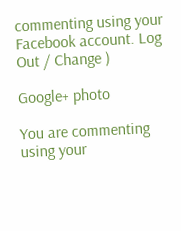commenting using your Facebook account. Log Out / Change )

Google+ photo

You are commenting using your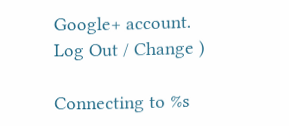Google+ account. Log Out / Change )

Connecting to %s